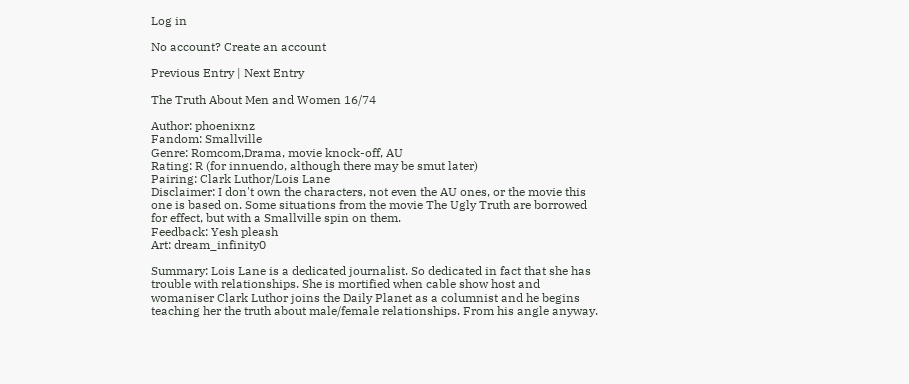Log in

No account? Create an account

Previous Entry | Next Entry

The Truth About Men and Women 16/74

Author: phoenixnz
Fandom: Smallville
Genre: Romcom,Drama, movie knock-off, AU
Rating: R (for innuendo, although there may be smut later)
Pairing: Clark Luthor/Lois Lane
Disclaimer: I don't own the characters, not even the AU ones, or the movie this one is based on. Some situations from the movie The Ugly Truth are borrowed for effect, but with a Smallville spin on them.
Feedback: Yesh pleash
Art: dream_infinity0

Summary: Lois Lane is a dedicated journalist. So dedicated in fact that she has trouble with relationships. She is mortified when cable show host and womaniser Clark Luthor joins the Daily Planet as a columnist and he begins teaching her the truth about male/female relationships. From his angle anyway.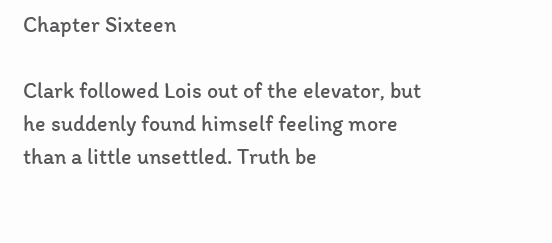Chapter Sixteen

Clark followed Lois out of the elevator, but he suddenly found himself feeling more than a little unsettled. Truth be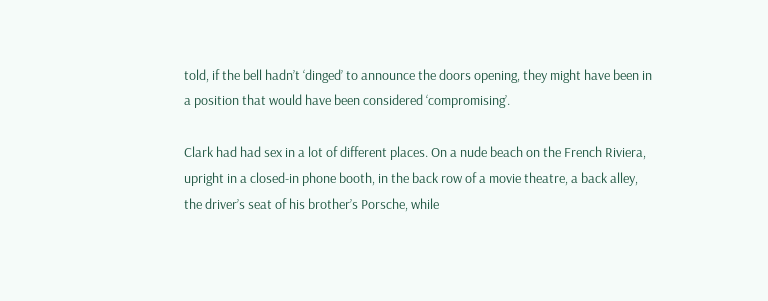told, if the bell hadn’t ‘dinged’ to announce the doors opening, they might have been in a position that would have been considered ‘compromising’.

Clark had had sex in a lot of different places. On a nude beach on the French Riviera, upright in a closed-in phone booth, in the back row of a movie theatre, a back alley, the driver’s seat of his brother’s Porsche, while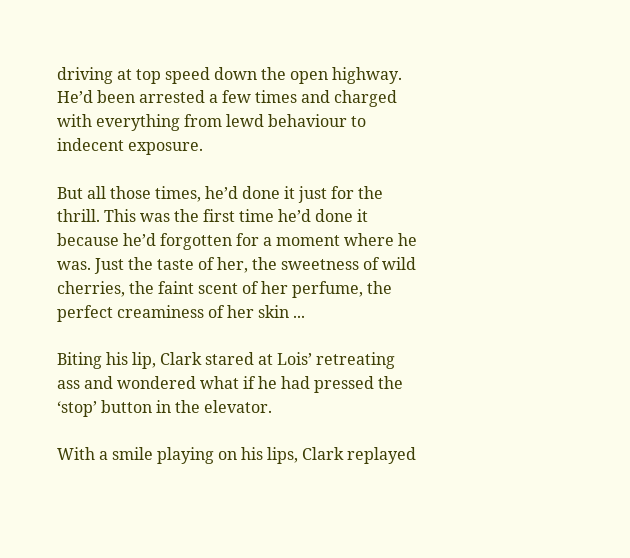driving at top speed down the open highway. He’d been arrested a few times and charged with everything from lewd behaviour to indecent exposure.

But all those times, he’d done it just for the thrill. This was the first time he’d done it because he’d forgotten for a moment where he was. Just the taste of her, the sweetness of wild cherries, the faint scent of her perfume, the perfect creaminess of her skin ...

Biting his lip, Clark stared at Lois’ retreating ass and wondered what if he had pressed the ‘stop’ button in the elevator.

With a smile playing on his lips, Clark replayed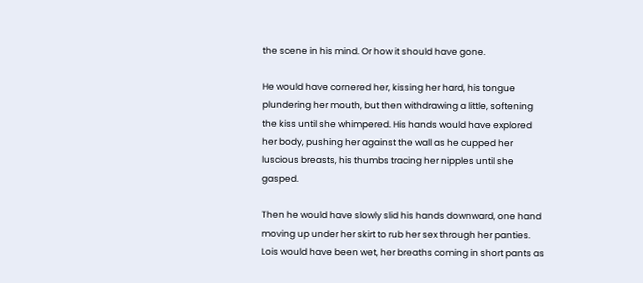the scene in his mind. Or how it should have gone.

He would have cornered her, kissing her hard, his tongue plundering her mouth, but then withdrawing a little, softening the kiss until she whimpered. His hands would have explored her body, pushing her against the wall as he cupped her luscious breasts, his thumbs tracing her nipples until she gasped.

Then he would have slowly slid his hands downward, one hand moving up under her skirt to rub her sex through her panties. Lois would have been wet, her breaths coming in short pants as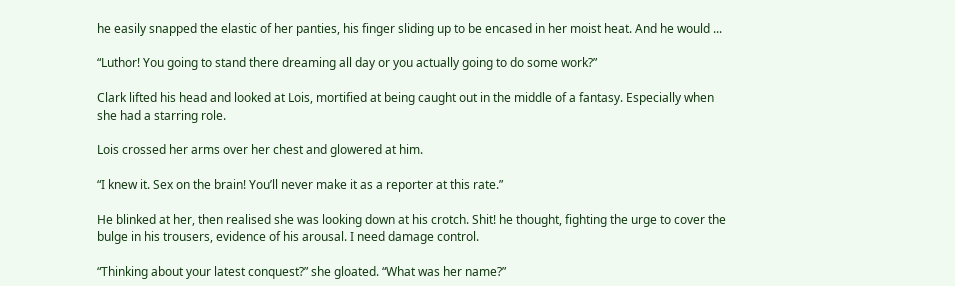he easily snapped the elastic of her panties, his finger sliding up to be encased in her moist heat. And he would ...

“Luthor! You going to stand there dreaming all day or you actually going to do some work?”

Clark lifted his head and looked at Lois, mortified at being caught out in the middle of a fantasy. Especially when she had a starring role.

Lois crossed her arms over her chest and glowered at him.

“I knew it. Sex on the brain! You’ll never make it as a reporter at this rate.”

He blinked at her, then realised she was looking down at his crotch. Shit! he thought, fighting the urge to cover the bulge in his trousers, evidence of his arousal. I need damage control.

“Thinking about your latest conquest?” she gloated. “What was her name?”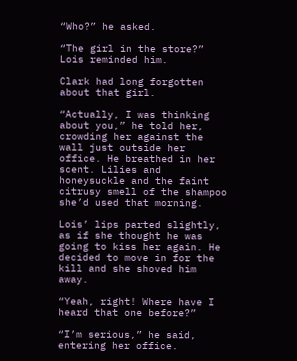“Who?” he asked.

“The girl in the store?” Lois reminded him.

Clark had long forgotten about that girl.

“Actually, I was thinking about you,” he told her, crowding her against the wall just outside her office. He breathed in her scent. Lilies and honeysuckle and the faint citrusy smell of the shampoo she’d used that morning.

Lois’ lips parted slightly, as if she thought he was going to kiss her again. He decided to move in for the kill and she shoved him away.

“Yeah, right! Where have I heard that one before?”

“I’m serious,” he said, entering her office.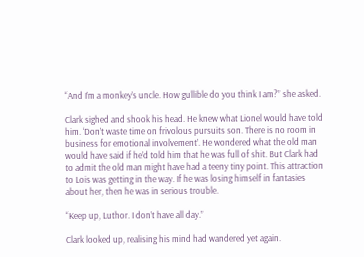“And I’m a monkey’s uncle. How gullible do you think I am?” she asked.

Clark sighed and shook his head. He knew what Lionel would have told him. ‘Don’t waste time on frivolous pursuits son. There is no room in business for emotional involvement’. He wondered what the old man would have said if he’d told him that he was full of shit. But Clark had to admit the old man might have had a teeny tiny point. This attraction to Lois was getting in the way. If he was losing himself in fantasies about her, then he was in serious trouble.

“Keep up, Luthor. I don’t have all day.”

Clark looked up, realising his mind had wandered yet again.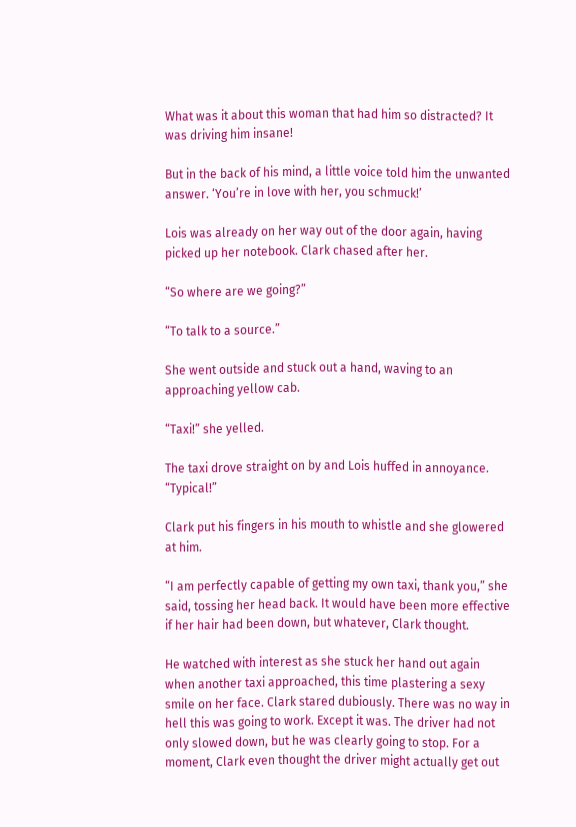What was it about this woman that had him so distracted? It was driving him insane!

But in the back of his mind, a little voice told him the unwanted answer. ‘You’re in love with her, you schmuck!’

Lois was already on her way out of the door again, having picked up her notebook. Clark chased after her.

“So where are we going?”

“To talk to a source.”

She went outside and stuck out a hand, waving to an approaching yellow cab.

“Taxi!” she yelled.

The taxi drove straight on by and Lois huffed in annoyance. “Typical!”

Clark put his fingers in his mouth to whistle and she glowered at him.

“I am perfectly capable of getting my own taxi, thank you,” she said, tossing her head back. It would have been more effective if her hair had been down, but whatever, Clark thought.

He watched with interest as she stuck her hand out again when another taxi approached, this time plastering a sexy smile on her face. Clark stared dubiously. There was no way in hell this was going to work. Except it was. The driver had not only slowed down, but he was clearly going to stop. For a moment, Clark even thought the driver might actually get out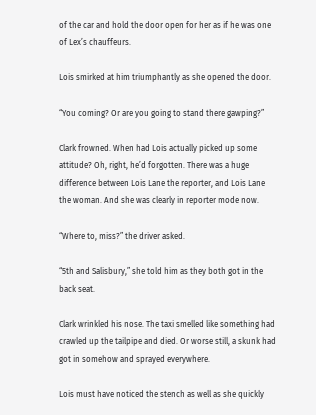of the car and hold the door open for her as if he was one of Lex’s chauffeurs.

Lois smirked at him triumphantly as she opened the door.

“You coming? Or are you going to stand there gawping?”

Clark frowned. When had Lois actually picked up some attitude? Oh, right, he’d forgotten. There was a huge difference between Lois Lane the reporter, and Lois Lane the woman. And she was clearly in reporter mode now.

“Where to, miss?” the driver asked.

“5th and Salisbury,” she told him as they both got in the back seat.

Clark wrinkled his nose. The taxi smelled like something had crawled up the tailpipe and died. Or worse still, a skunk had got in somehow and sprayed everywhere.

Lois must have noticed the stench as well as she quickly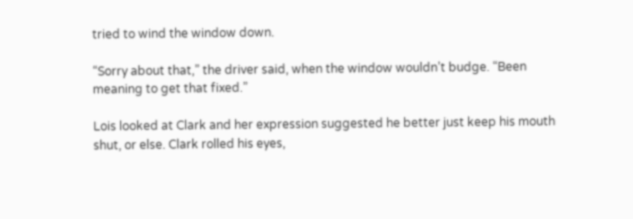tried to wind the window down.

“Sorry about that,” the driver said, when the window wouldn’t budge. “Been meaning to get that fixed.”

Lois looked at Clark and her expression suggested he better just keep his mouth shut, or else. Clark rolled his eyes,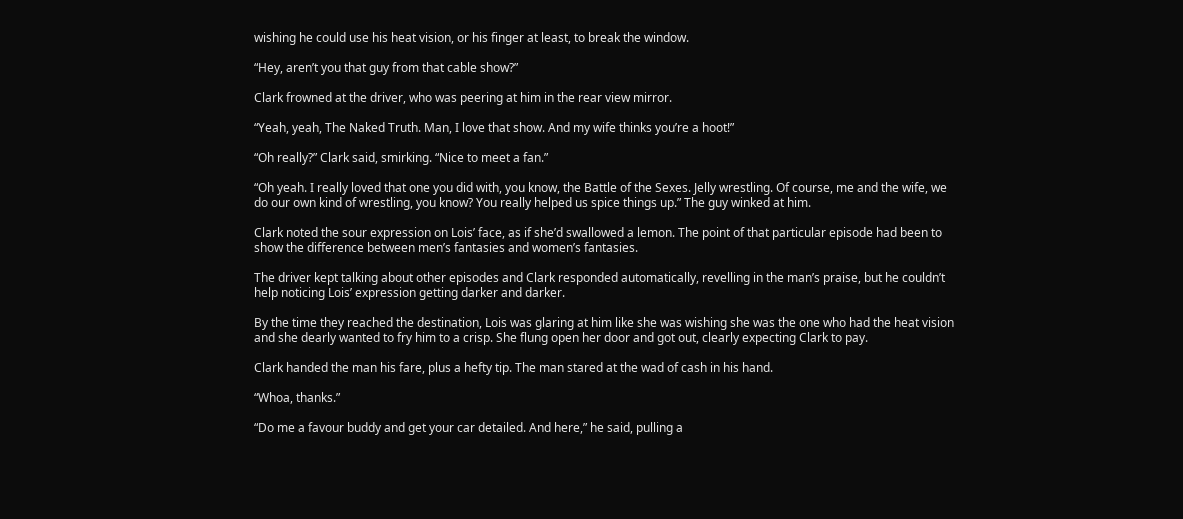wishing he could use his heat vision, or his finger at least, to break the window.

“Hey, aren’t you that guy from that cable show?”

Clark frowned at the driver, who was peering at him in the rear view mirror.

“Yeah, yeah, The Naked Truth. Man, I love that show. And my wife thinks you’re a hoot!”

“Oh really?” Clark said, smirking. “Nice to meet a fan.”

“Oh yeah. I really loved that one you did with, you know, the Battle of the Sexes. Jelly wrestling. Of course, me and the wife, we do our own kind of wrestling, you know? You really helped us spice things up.” The guy winked at him.

Clark noted the sour expression on Lois’ face, as if she’d swallowed a lemon. The point of that particular episode had been to show the difference between men’s fantasies and women’s fantasies.

The driver kept talking about other episodes and Clark responded automatically, revelling in the man’s praise, but he couldn’t help noticing Lois’ expression getting darker and darker.

By the time they reached the destination, Lois was glaring at him like she was wishing she was the one who had the heat vision and she dearly wanted to fry him to a crisp. She flung open her door and got out, clearly expecting Clark to pay.

Clark handed the man his fare, plus a hefty tip. The man stared at the wad of cash in his hand.

“Whoa, thanks.”

“Do me a favour buddy and get your car detailed. And here,” he said, pulling a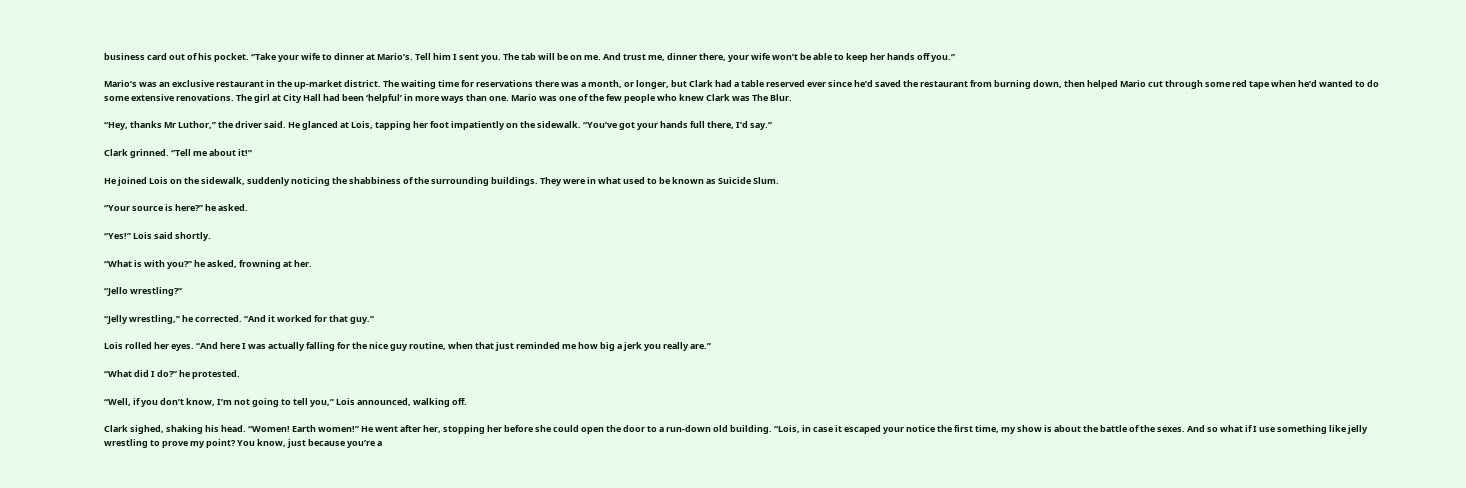business card out of his pocket. “Take your wife to dinner at Mario’s. Tell him I sent you. The tab will be on me. And trust me, dinner there, your wife won’t be able to keep her hands off you.”

Mario’s was an exclusive restaurant in the up-market district. The waiting time for reservations there was a month, or longer, but Clark had a table reserved ever since he’d saved the restaurant from burning down, then helped Mario cut through some red tape when he’d wanted to do some extensive renovations. The girl at City Hall had been ‘helpful’ in more ways than one. Mario was one of the few people who knew Clark was The Blur.

“Hey, thanks Mr Luthor,” the driver said. He glanced at Lois, tapping her foot impatiently on the sidewalk. “You’ve got your hands full there, I’d say.”

Clark grinned. “Tell me about it!”

He joined Lois on the sidewalk, suddenly noticing the shabbiness of the surrounding buildings. They were in what used to be known as Suicide Slum.

“Your source is here?” he asked.

“Yes!” Lois said shortly.

“What is with you?” he asked, frowning at her.

“Jello wrestling?”

“Jelly wrestling,” he corrected. “And it worked for that guy.”

Lois rolled her eyes. “And here I was actually falling for the nice guy routine, when that just reminded me how big a jerk you really are.”

“What did I do?” he protested.

“Well, if you don’t know, I’m not going to tell you,” Lois announced, walking off.

Clark sighed, shaking his head. “Women! Earth women!” He went after her, stopping her before she could open the door to a run-down old building. “Lois, in case it escaped your notice the first time, my show is about the battle of the sexes. And so what if I use something like jelly wrestling to prove my point? You know, just because you’re a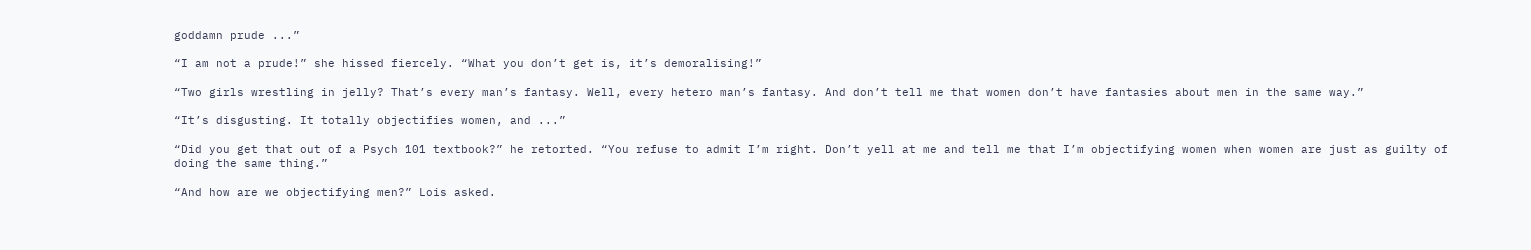goddamn prude ...”

“I am not a prude!” she hissed fiercely. “What you don’t get is, it’s demoralising!”

“Two girls wrestling in jelly? That’s every man’s fantasy. Well, every hetero man’s fantasy. And don’t tell me that women don’t have fantasies about men in the same way.”

“It’s disgusting. It totally objectifies women, and ...”

“Did you get that out of a Psych 101 textbook?” he retorted. “You refuse to admit I’m right. Don’t yell at me and tell me that I’m objectifying women when women are just as guilty of doing the same thing.”

“And how are we objectifying men?” Lois asked.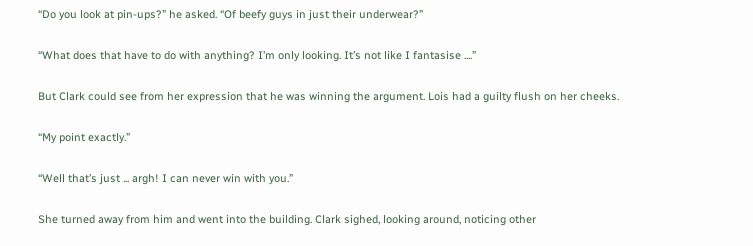“Do you look at pin-ups?” he asked. “Of beefy guys in just their underwear?”

“What does that have to do with anything? I’m only looking. It’s not like I fantasise ....”

But Clark could see from her expression that he was winning the argument. Lois had a guilty flush on her cheeks.

“My point exactly.”

“Well that’s just ... argh! I can never win with you.”

She turned away from him and went into the building. Clark sighed, looking around, noticing other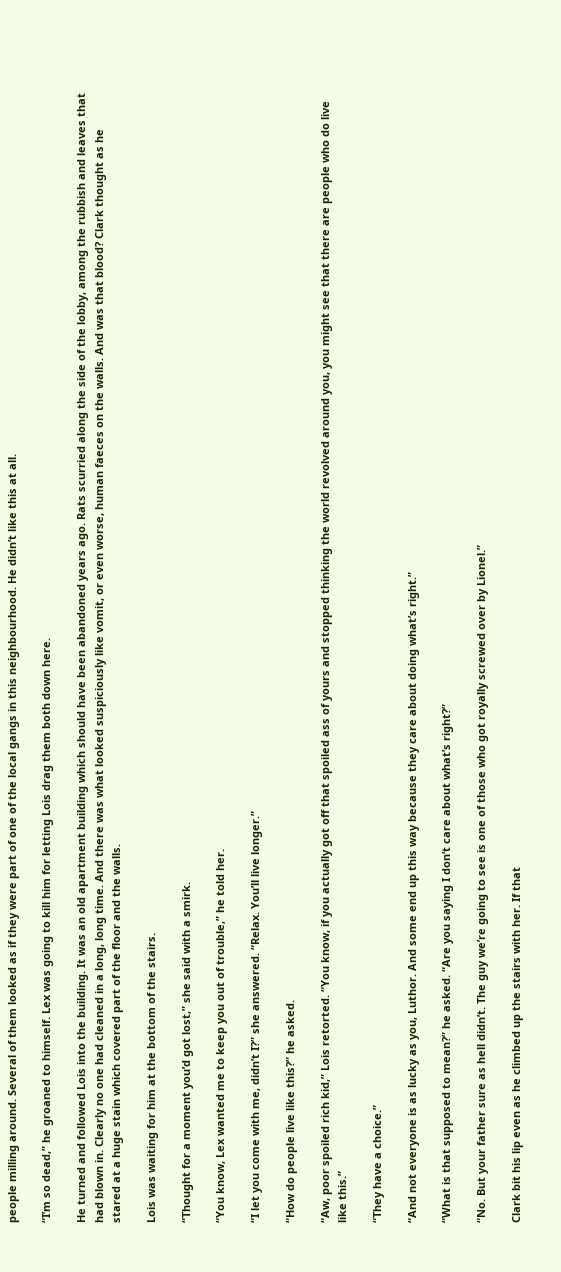people milling around. Several of them looked as if they were part of one of the local gangs in this neighbourhood. He didn’t like this at all.

“I’m so dead,” he groaned to himself. Lex was going to kill him for letting Lois drag them both down here.

He turned and followed Lois into the building. It was an old apartment building which should have been abandoned years ago. Rats scurried along the side of the lobby, among the rubbish and leaves that had blown in. Clearly no one had cleaned in a long, long time. And there was what looked suspiciously like vomit, or even worse, human faeces on the walls. And was that blood? Clark thought as he stared at a huge stain which covered part of the floor and the walls.

Lois was waiting for him at the bottom of the stairs.

“Thought for a moment you’d got lost,” she said with a smirk.

“You know, Lex wanted me to keep you out of trouble,” he told her.

“I let you come with me, didn’t I?” she answered. “Relax. You’ll live longer.”

“How do people live like this?” he asked.

“Aw, poor spoiled rich kid,” Lois retorted. “You know, if you actually got off that spoiled ass of yours and stopped thinking the world revolved around you, you might see that there are people who do live like this.”

“They have a choice.”

“And not everyone is as lucky as you, Luthor. And some end up this way because they care about doing what’s right.”

“What is that supposed to mean?” he asked. “Are you saying I don’t care about what’s right?”

“No. But your father sure as hell didn’t. The guy we’re going to see is one of those who got royally screwed over by Lionel.”

Clark bit his lip even as he climbed up the stairs with her. If that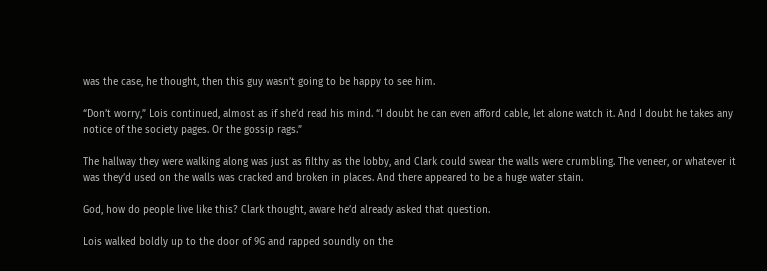was the case, he thought, then this guy wasn’t going to be happy to see him.

“Don’t worry,” Lois continued, almost as if she’d read his mind. “I doubt he can even afford cable, let alone watch it. And I doubt he takes any notice of the society pages. Or the gossip rags.”

The hallway they were walking along was just as filthy as the lobby, and Clark could swear the walls were crumbling. The veneer, or whatever it was they’d used on the walls was cracked and broken in places. And there appeared to be a huge water stain.

God, how do people live like this? Clark thought, aware he’d already asked that question.

Lois walked boldly up to the door of 9G and rapped soundly on the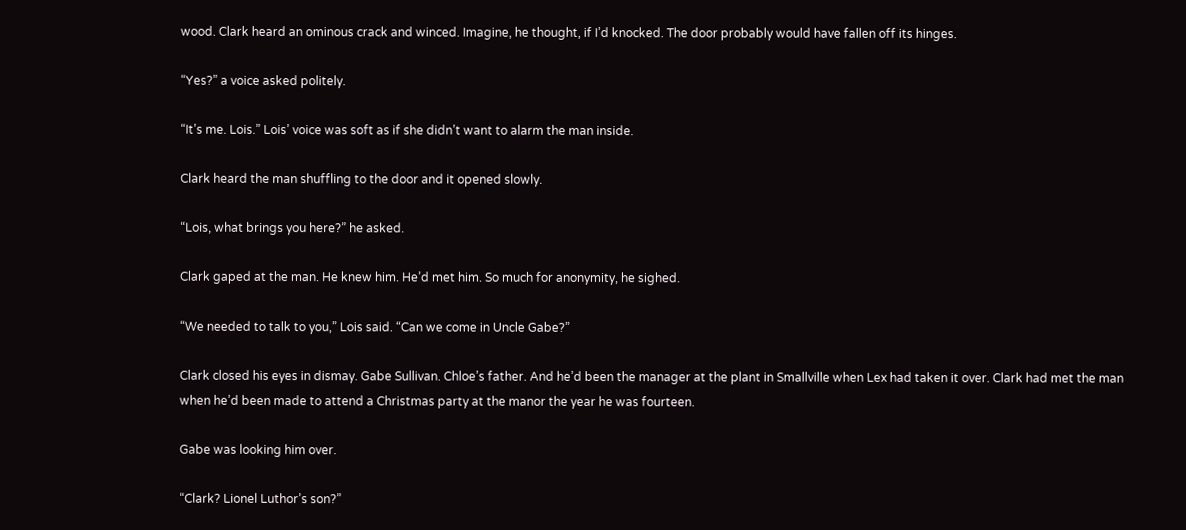wood. Clark heard an ominous crack and winced. Imagine, he thought, if I’d knocked. The door probably would have fallen off its hinges.

“Yes?” a voice asked politely.

“It’s me. Lois.” Lois’ voice was soft as if she didn’t want to alarm the man inside.

Clark heard the man shuffling to the door and it opened slowly.

“Lois, what brings you here?” he asked.

Clark gaped at the man. He knew him. He’d met him. So much for anonymity, he sighed.

“We needed to talk to you,” Lois said. “Can we come in Uncle Gabe?”

Clark closed his eyes in dismay. Gabe Sullivan. Chloe’s father. And he’d been the manager at the plant in Smallville when Lex had taken it over. Clark had met the man when he’d been made to attend a Christmas party at the manor the year he was fourteen.

Gabe was looking him over.

“Clark? Lionel Luthor’s son?”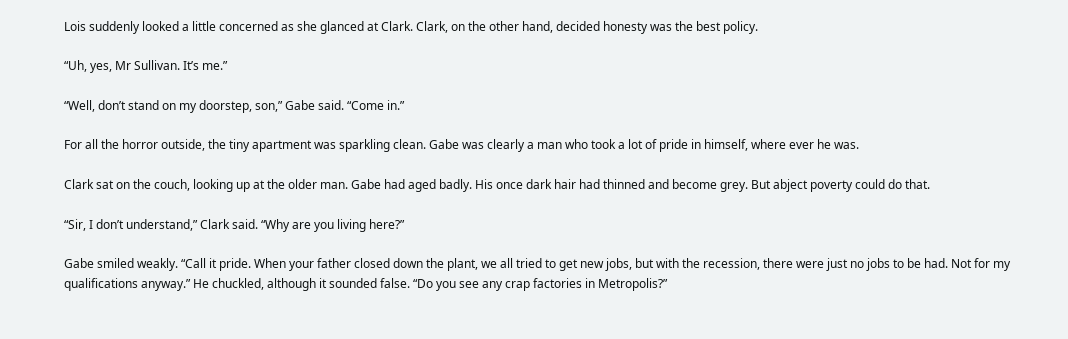Lois suddenly looked a little concerned as she glanced at Clark. Clark, on the other hand, decided honesty was the best policy.

“Uh, yes, Mr Sullivan. It’s me.”

“Well, don’t stand on my doorstep, son,” Gabe said. “Come in.”

For all the horror outside, the tiny apartment was sparkling clean. Gabe was clearly a man who took a lot of pride in himself, where ever he was.

Clark sat on the couch, looking up at the older man. Gabe had aged badly. His once dark hair had thinned and become grey. But abject poverty could do that.

“Sir, I don’t understand,” Clark said. “Why are you living here?”

Gabe smiled weakly. “Call it pride. When your father closed down the plant, we all tried to get new jobs, but with the recession, there were just no jobs to be had. Not for my qualifications anyway.” He chuckled, although it sounded false. “Do you see any crap factories in Metropolis?”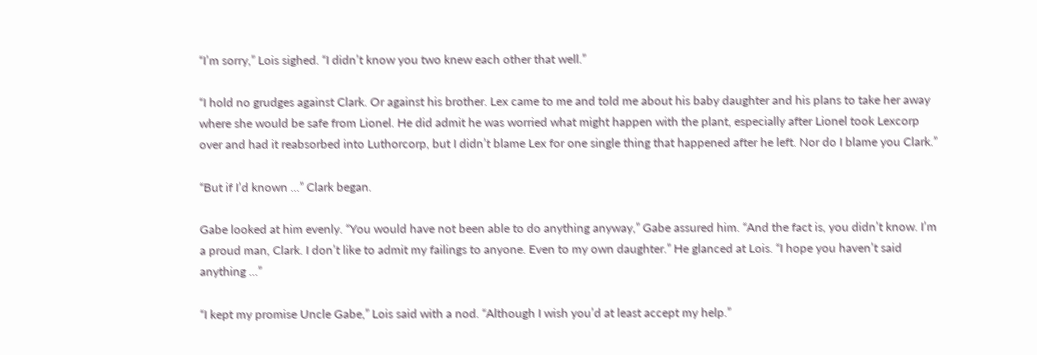“I’m sorry,” Lois sighed. “I didn’t know you two knew each other that well.”

“I hold no grudges against Clark. Or against his brother. Lex came to me and told me about his baby daughter and his plans to take her away where she would be safe from Lionel. He did admit he was worried what might happen with the plant, especially after Lionel took Lexcorp over and had it reabsorbed into Luthorcorp, but I didn’t blame Lex for one single thing that happened after he left. Nor do I blame you Clark.”

“But if I’d known ...” Clark began.

Gabe looked at him evenly. “You would have not been able to do anything anyway,” Gabe assured him. “And the fact is, you didn’t know. I’m a proud man, Clark. I don’t like to admit my failings to anyone. Even to my own daughter.” He glanced at Lois. “I hope you haven’t said anything ...”

“I kept my promise Uncle Gabe,” Lois said with a nod. “Although I wish you’d at least accept my help.”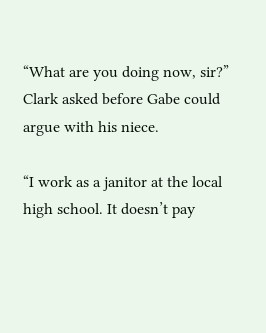“What are you doing now, sir?” Clark asked before Gabe could argue with his niece.

“I work as a janitor at the local high school. It doesn’t pay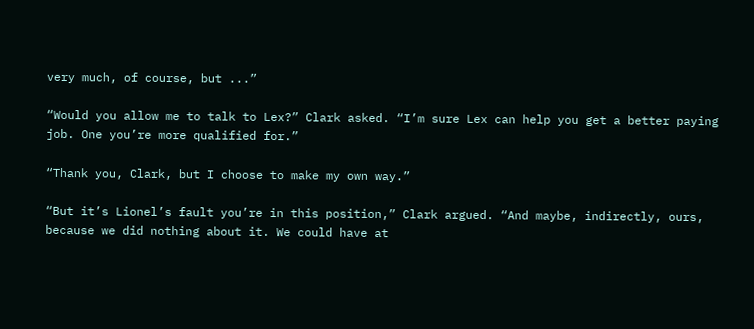very much, of course, but ...”

“Would you allow me to talk to Lex?” Clark asked. “I’m sure Lex can help you get a better paying job. One you’re more qualified for.”

“Thank you, Clark, but I choose to make my own way.”

“But it’s Lionel’s fault you’re in this position,” Clark argued. “And maybe, indirectly, ours, because we did nothing about it. We could have at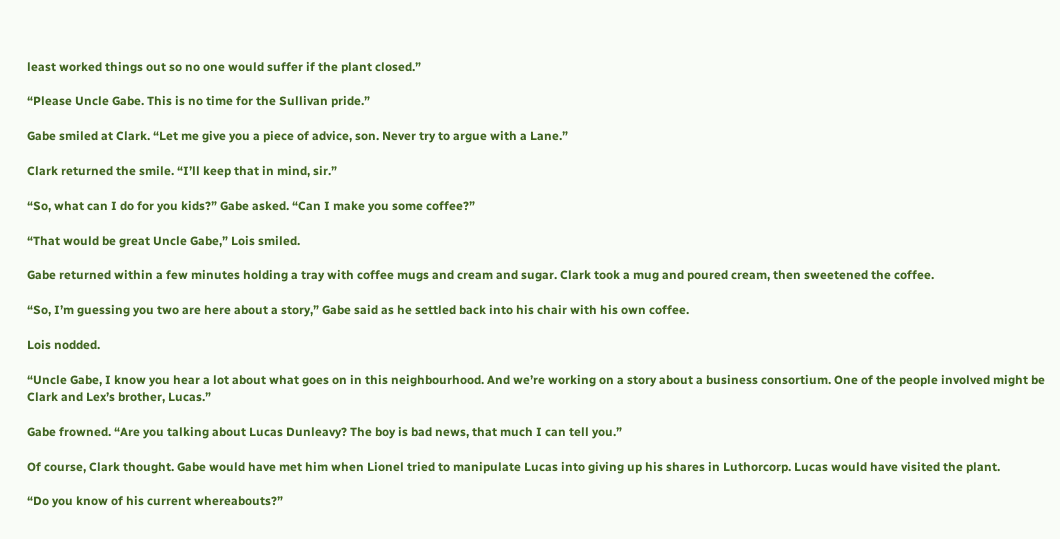least worked things out so no one would suffer if the plant closed.”

“Please Uncle Gabe. This is no time for the Sullivan pride.”

Gabe smiled at Clark. “Let me give you a piece of advice, son. Never try to argue with a Lane.”

Clark returned the smile. “I’ll keep that in mind, sir.”

“So, what can I do for you kids?” Gabe asked. “Can I make you some coffee?”

“That would be great Uncle Gabe,” Lois smiled.

Gabe returned within a few minutes holding a tray with coffee mugs and cream and sugar. Clark took a mug and poured cream, then sweetened the coffee.

“So, I’m guessing you two are here about a story,” Gabe said as he settled back into his chair with his own coffee.

Lois nodded.

“Uncle Gabe, I know you hear a lot about what goes on in this neighbourhood. And we’re working on a story about a business consortium. One of the people involved might be Clark and Lex’s brother, Lucas.”

Gabe frowned. “Are you talking about Lucas Dunleavy? The boy is bad news, that much I can tell you.”

Of course, Clark thought. Gabe would have met him when Lionel tried to manipulate Lucas into giving up his shares in Luthorcorp. Lucas would have visited the plant.

“Do you know of his current whereabouts?”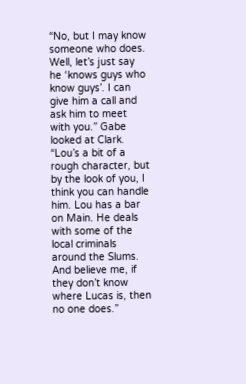“No, but I may know someone who does. Well, let’s just say he ‘knows guys who know guys’. I can give him a call and ask him to meet with you.” Gabe looked at Clark. “Lou’s a bit of a rough character, but by the look of you, I think you can handle him. Lou has a bar on Main. He deals with some of the local criminals around the Slums. And believe me, if they don’t know where Lucas is, then no one does.”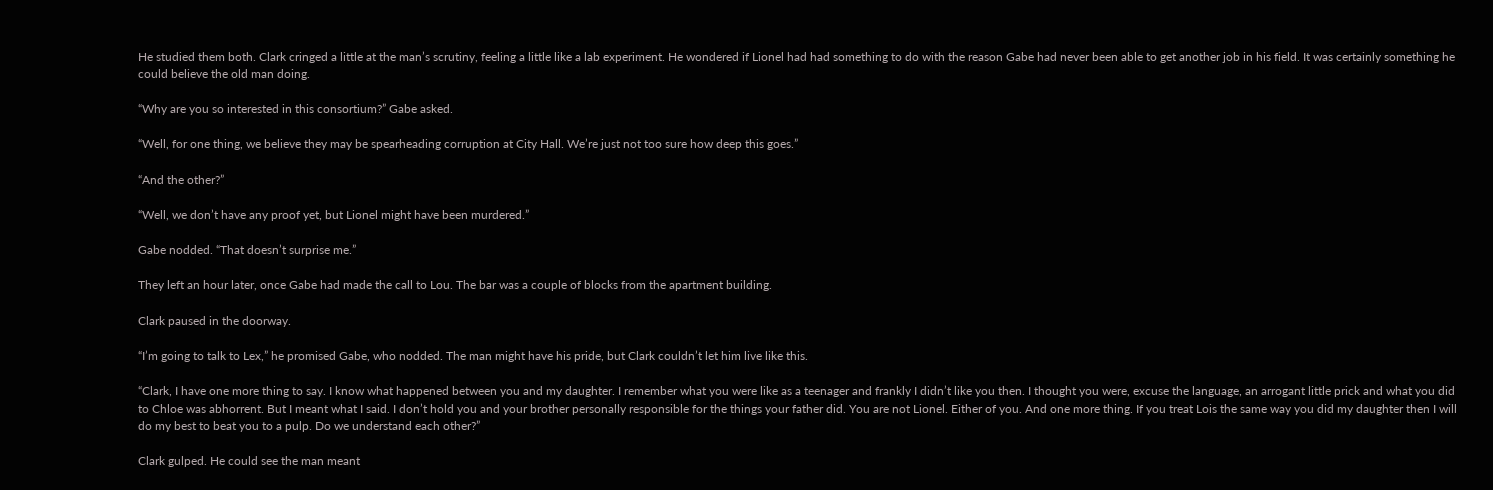He studied them both. Clark cringed a little at the man’s scrutiny, feeling a little like a lab experiment. He wondered if Lionel had had something to do with the reason Gabe had never been able to get another job in his field. It was certainly something he could believe the old man doing.

“Why are you so interested in this consortium?” Gabe asked.

“Well, for one thing, we believe they may be spearheading corruption at City Hall. We’re just not too sure how deep this goes.”

“And the other?”

“Well, we don’t have any proof yet, but Lionel might have been murdered.”

Gabe nodded. “That doesn’t surprise me.”

They left an hour later, once Gabe had made the call to Lou. The bar was a couple of blocks from the apartment building.

Clark paused in the doorway.

“I’m going to talk to Lex,” he promised Gabe, who nodded. The man might have his pride, but Clark couldn’t let him live like this.

“Clark, I have one more thing to say. I know what happened between you and my daughter. I remember what you were like as a teenager and frankly I didn’t like you then. I thought you were, excuse the language, an arrogant little prick and what you did to Chloe was abhorrent. But I meant what I said. I don’t hold you and your brother personally responsible for the things your father did. You are not Lionel. Either of you. And one more thing. If you treat Lois the same way you did my daughter then I will do my best to beat you to a pulp. Do we understand each other?”

Clark gulped. He could see the man meant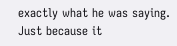exactly what he was saying. Just because it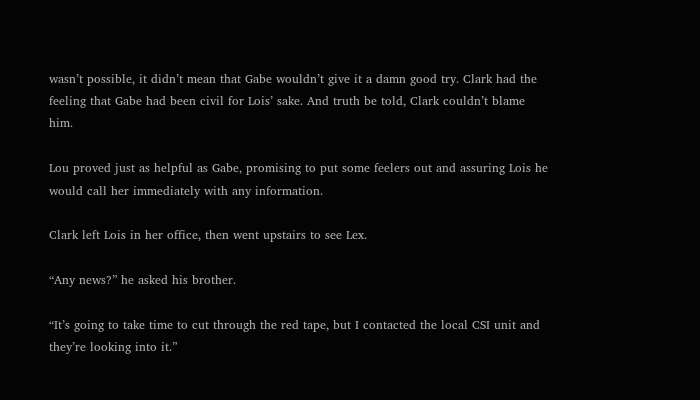wasn’t possible, it didn’t mean that Gabe wouldn’t give it a damn good try. Clark had the feeling that Gabe had been civil for Lois’ sake. And truth be told, Clark couldn’t blame him.

Lou proved just as helpful as Gabe, promising to put some feelers out and assuring Lois he would call her immediately with any information.

Clark left Lois in her office, then went upstairs to see Lex.

“Any news?” he asked his brother.

“It’s going to take time to cut through the red tape, but I contacted the local CSI unit and they’re looking into it.”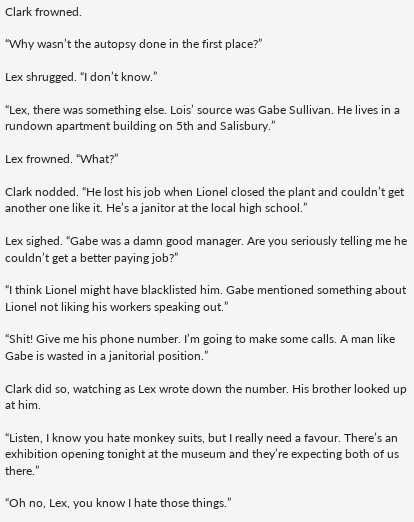Clark frowned.

“Why wasn’t the autopsy done in the first place?”

Lex shrugged. “I don’t know.”

“Lex, there was something else. Lois’ source was Gabe Sullivan. He lives in a rundown apartment building on 5th and Salisbury.”

Lex frowned. “What?”

Clark nodded. “He lost his job when Lionel closed the plant and couldn’t get another one like it. He’s a janitor at the local high school.”

Lex sighed. “Gabe was a damn good manager. Are you seriously telling me he couldn’t get a better paying job?”

“I think Lionel might have blacklisted him. Gabe mentioned something about Lionel not liking his workers speaking out.”

“Shit! Give me his phone number. I’m going to make some calls. A man like Gabe is wasted in a janitorial position.”

Clark did so, watching as Lex wrote down the number. His brother looked up at him.

“Listen, I know you hate monkey suits, but I really need a favour. There’s an exhibition opening tonight at the museum and they’re expecting both of us there.”

“Oh no, Lex, you know I hate those things.”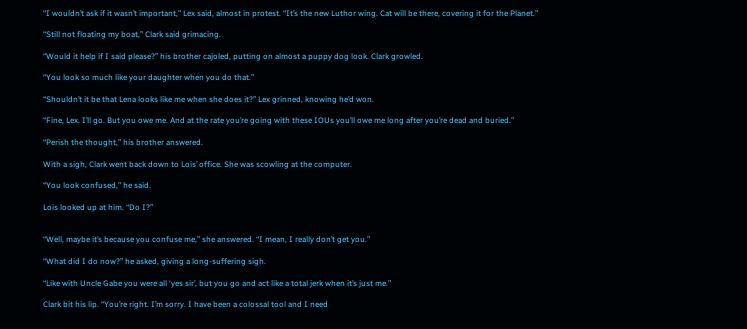“I wouldn’t ask if it wasn’t important,” Lex said, almost in protest. “It’s the new Luthor wing. Cat will be there, covering it for the Planet.”

“Still not floating my boat,” Clark said grimacing.

“Would it help if I said please?” his brother cajoled, putting on almost a puppy dog look. Clark growled.

“You look so much like your daughter when you do that.”

“Shouldn’t it be that Lena looks like me when she does it?” Lex grinned, knowing he’d won.

“Fine, Lex. I’ll go. But you owe me. And at the rate you’re going with these IOUs you’ll owe me long after you’re dead and buried.”

“Perish the thought,” his brother answered.

With a sigh, Clark went back down to Lois’ office. She was scowling at the computer.

“You look confused,” he said.

Lois looked up at him. “Do I?”


“Well, maybe it’s because you confuse me,” she answered. “I mean, I really don’t get you.”

“What did I do now?” he asked, giving a long-suffering sigh.

“Like with Uncle Gabe you were all ‘yes sir’, but you go and act like a total jerk when it’s just me.”

Clark bit his lip. “You’re right. I’m sorry. I have been a colossal tool and I need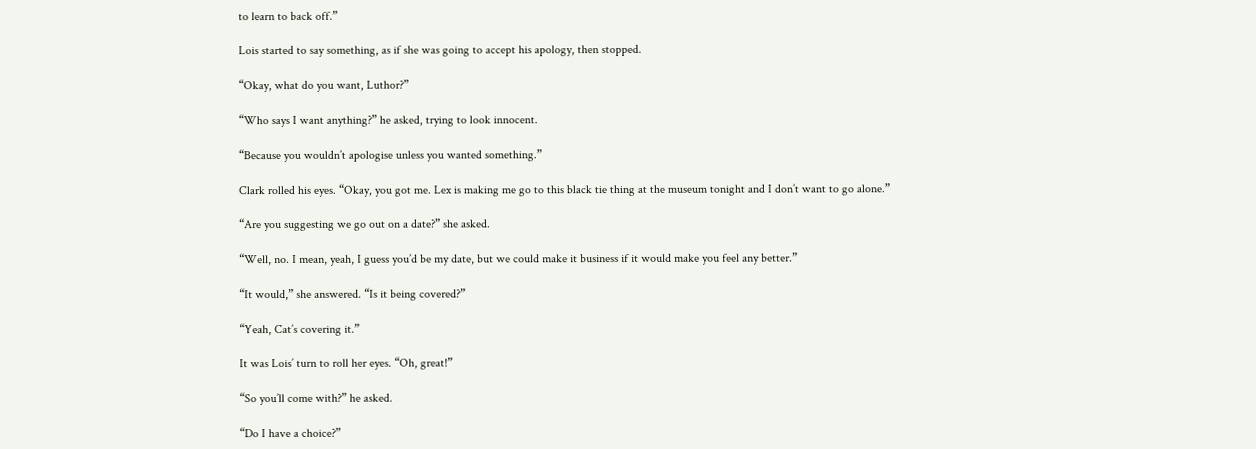to learn to back off.”

Lois started to say something, as if she was going to accept his apology, then stopped.

“Okay, what do you want, Luthor?”

“Who says I want anything?” he asked, trying to look innocent.

“Because you wouldn’t apologise unless you wanted something.”

Clark rolled his eyes. “Okay, you got me. Lex is making me go to this black tie thing at the museum tonight and I don’t want to go alone.”

“Are you suggesting we go out on a date?” she asked.

“Well, no. I mean, yeah, I guess you’d be my date, but we could make it business if it would make you feel any better.”

“It would,” she answered. “Is it being covered?”

“Yeah, Cat’s covering it.”

It was Lois’ turn to roll her eyes. “Oh, great!”

“So you’ll come with?” he asked.

“Do I have a choice?”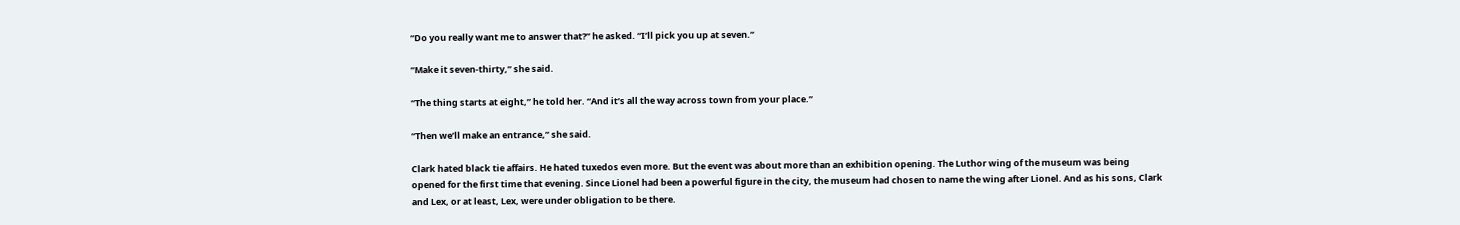“Do you really want me to answer that?” he asked. “I’ll pick you up at seven.”

“Make it seven-thirty,” she said.

“The thing starts at eight,” he told her. “And it’s all the way across town from your place.”

“Then we’ll make an entrance,” she said.

Clark hated black tie affairs. He hated tuxedos even more. But the event was about more than an exhibition opening. The Luthor wing of the museum was being opened for the first time that evening. Since Lionel had been a powerful figure in the city, the museum had chosen to name the wing after Lionel. And as his sons, Clark and Lex, or at least, Lex, were under obligation to be there.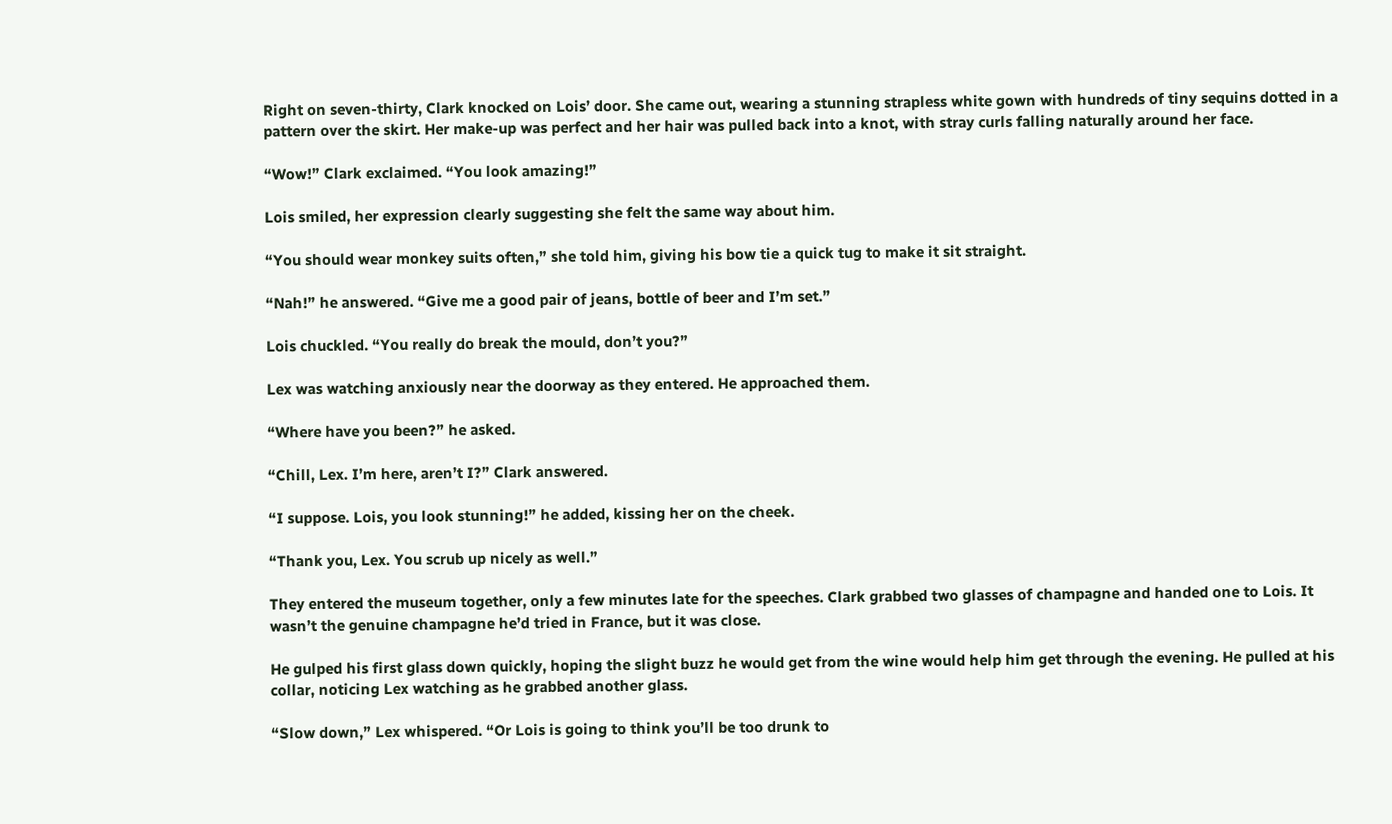Right on seven-thirty, Clark knocked on Lois’ door. She came out, wearing a stunning strapless white gown with hundreds of tiny sequins dotted in a pattern over the skirt. Her make-up was perfect and her hair was pulled back into a knot, with stray curls falling naturally around her face.

“Wow!” Clark exclaimed. “You look amazing!”

Lois smiled, her expression clearly suggesting she felt the same way about him.

“You should wear monkey suits often,” she told him, giving his bow tie a quick tug to make it sit straight.

“Nah!” he answered. “Give me a good pair of jeans, bottle of beer and I’m set.”

Lois chuckled. “You really do break the mould, don’t you?”

Lex was watching anxiously near the doorway as they entered. He approached them.

“Where have you been?” he asked.

“Chill, Lex. I’m here, aren’t I?” Clark answered.

“I suppose. Lois, you look stunning!” he added, kissing her on the cheek.

“Thank you, Lex. You scrub up nicely as well.”

They entered the museum together, only a few minutes late for the speeches. Clark grabbed two glasses of champagne and handed one to Lois. It wasn’t the genuine champagne he’d tried in France, but it was close.

He gulped his first glass down quickly, hoping the slight buzz he would get from the wine would help him get through the evening. He pulled at his collar, noticing Lex watching as he grabbed another glass.

“Slow down,” Lex whispered. “Or Lois is going to think you’ll be too drunk to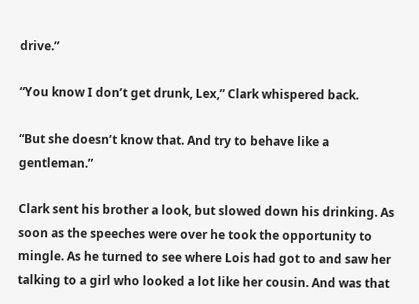drive.”

“You know I don’t get drunk, Lex,” Clark whispered back.

“But she doesn’t know that. And try to behave like a gentleman.”

Clark sent his brother a look, but slowed down his drinking. As soon as the speeches were over he took the opportunity to mingle. As he turned to see where Lois had got to and saw her talking to a girl who looked a lot like her cousin. And was that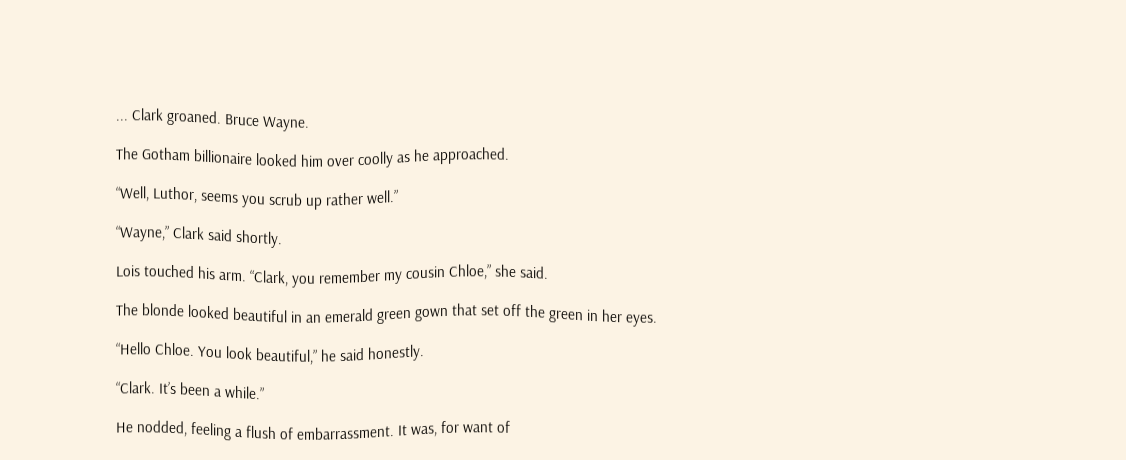... Clark groaned. Bruce Wayne.

The Gotham billionaire looked him over coolly as he approached.

“Well, Luthor, seems you scrub up rather well.”

“Wayne,” Clark said shortly.

Lois touched his arm. “Clark, you remember my cousin Chloe,” she said.

The blonde looked beautiful in an emerald green gown that set off the green in her eyes.

“Hello Chloe. You look beautiful,” he said honestly.

“Clark. It’s been a while.”

He nodded, feeling a flush of embarrassment. It was, for want of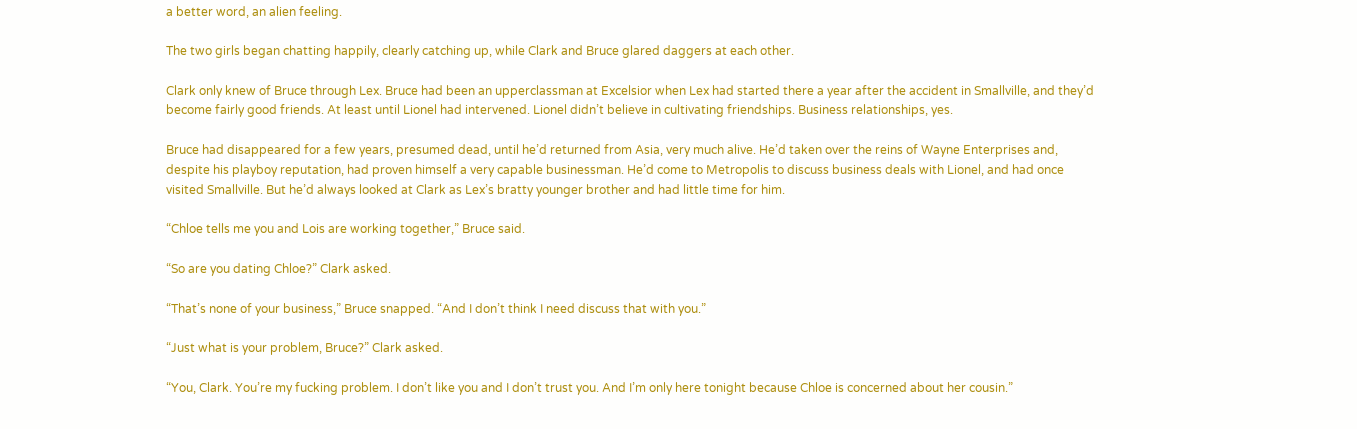a better word, an alien feeling.

The two girls began chatting happily, clearly catching up, while Clark and Bruce glared daggers at each other.

Clark only knew of Bruce through Lex. Bruce had been an upperclassman at Excelsior when Lex had started there a year after the accident in Smallville, and they’d become fairly good friends. At least until Lionel had intervened. Lionel didn’t believe in cultivating friendships. Business relationships, yes.

Bruce had disappeared for a few years, presumed dead, until he’d returned from Asia, very much alive. He’d taken over the reins of Wayne Enterprises and, despite his playboy reputation, had proven himself a very capable businessman. He’d come to Metropolis to discuss business deals with Lionel, and had once visited Smallville. But he’d always looked at Clark as Lex’s bratty younger brother and had little time for him.

“Chloe tells me you and Lois are working together,” Bruce said.

“So are you dating Chloe?” Clark asked.

“That’s none of your business,” Bruce snapped. “And I don’t think I need discuss that with you.”

“Just what is your problem, Bruce?” Clark asked.

“You, Clark. You’re my fucking problem. I don’t like you and I don’t trust you. And I’m only here tonight because Chloe is concerned about her cousin.”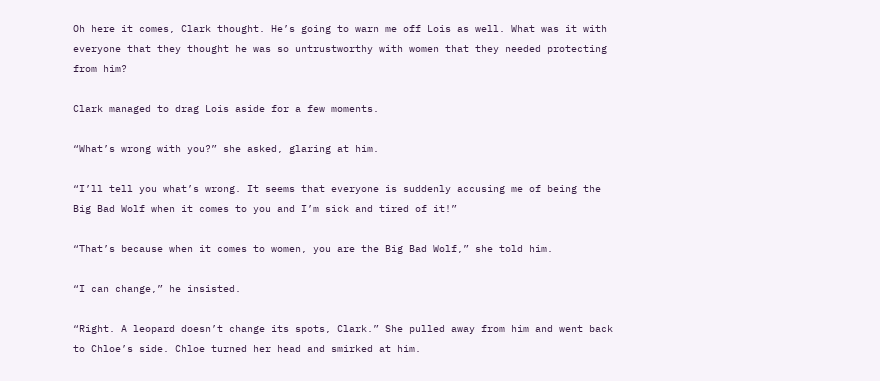Oh here it comes, Clark thought. He’s going to warn me off Lois as well. What was it with everyone that they thought he was so untrustworthy with women that they needed protecting from him?

Clark managed to drag Lois aside for a few moments.

“What’s wrong with you?” she asked, glaring at him.

“I’ll tell you what’s wrong. It seems that everyone is suddenly accusing me of being the Big Bad Wolf when it comes to you and I’m sick and tired of it!”

“That’s because when it comes to women, you are the Big Bad Wolf,” she told him.

“I can change,” he insisted.

“Right. A leopard doesn’t change its spots, Clark.” She pulled away from him and went back to Chloe’s side. Chloe turned her head and smirked at him.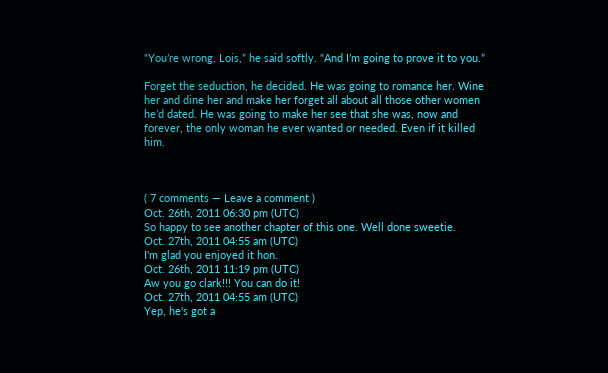“You’re wrong, Lois,” he said softly. “And I’m going to prove it to you.”

Forget the seduction, he decided. He was going to romance her. Wine her and dine her and make her forget all about all those other women he’d dated. He was going to make her see that she was, now and forever, the only woman he ever wanted or needed. Even if it killed him.



( 7 comments — Leave a comment )
Oct. 26th, 2011 06:30 pm (UTC)
So happy to see another chapter of this one. Well done sweetie.
Oct. 27th, 2011 04:55 am (UTC)
I'm glad you enjoyed it hon.
Oct. 26th, 2011 11:19 pm (UTC)
Aw you go clark!!! You can do it!
Oct. 27th, 2011 04:55 am (UTC)
Yep, he's got a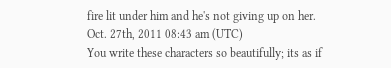fire lit under him and he's not giving up on her.
Oct. 27th, 2011 08:43 am (UTC)
You write these characters so beautifully; its as if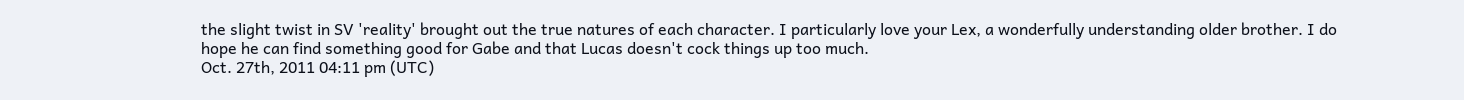the slight twist in SV 'reality' brought out the true natures of each character. I particularly love your Lex, a wonderfully understanding older brother. I do hope he can find something good for Gabe and that Lucas doesn't cock things up too much.
Oct. 27th, 2011 04:11 pm (UTC)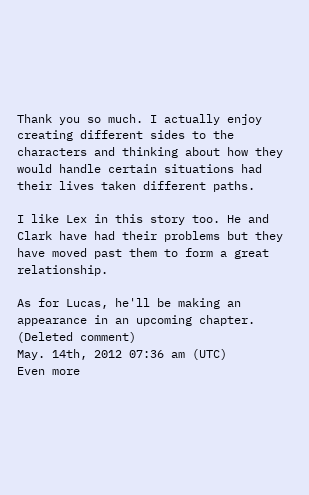Thank you so much. I actually enjoy creating different sides to the characters and thinking about how they would handle certain situations had their lives taken different paths.

I like Lex in this story too. He and Clark have had their problems but they have moved past them to form a great relationship.

As for Lucas, he'll be making an appearance in an upcoming chapter.
(Deleted comment)
May. 14th, 2012 07:36 am (UTC)
Even more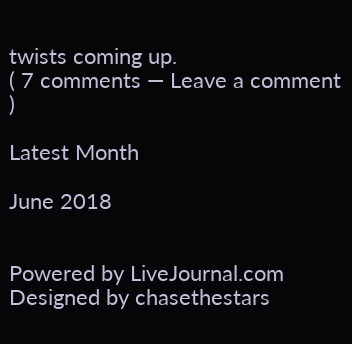twists coming up.
( 7 comments — Leave a comment )

Latest Month

June 2018


Powered by LiveJournal.com
Designed by chasethestars